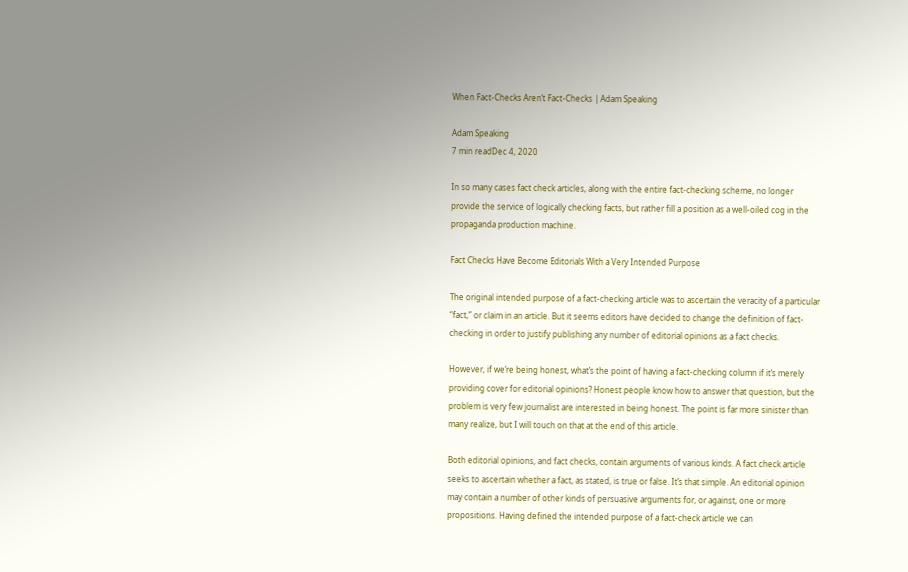When Fact-Checks Aren’t Fact-Checks | Adam Speaking

Adam Speaking
7 min readDec 4, 2020

In so many cases fact check articles, along with the entire fact-checking scheme, no longer provide the service of logically checking facts, but rather fill a position as a well-oiled cog in the propaganda production machine.

Fact Checks Have Become Editorials With a Very Intended Purpose

The original intended purpose of a fact-checking article was to ascertain the veracity of a particular “fact,” or claim in an article. But it seems editors have decided to change the definition of fact-checking in order to justify publishing any number of editorial opinions as a fact checks.

However, if we’re being honest, what’s the point of having a fact-checking column if it’s merely providing cover for editorial opinions? Honest people know how to answer that question, but the problem is very few journalist are interested in being honest. The point is far more sinister than many realize, but I will touch on that at the end of this article.

Both editorial opinions, and fact checks, contain arguments of various kinds. A fact check article seeks to ascertain whether a fact, as stated, is true or false. It’s that simple. An editorial opinion may contain a number of other kinds of persuasive arguments for, or against, one or more propositions. Having defined the intended purpose of a fact-check article we can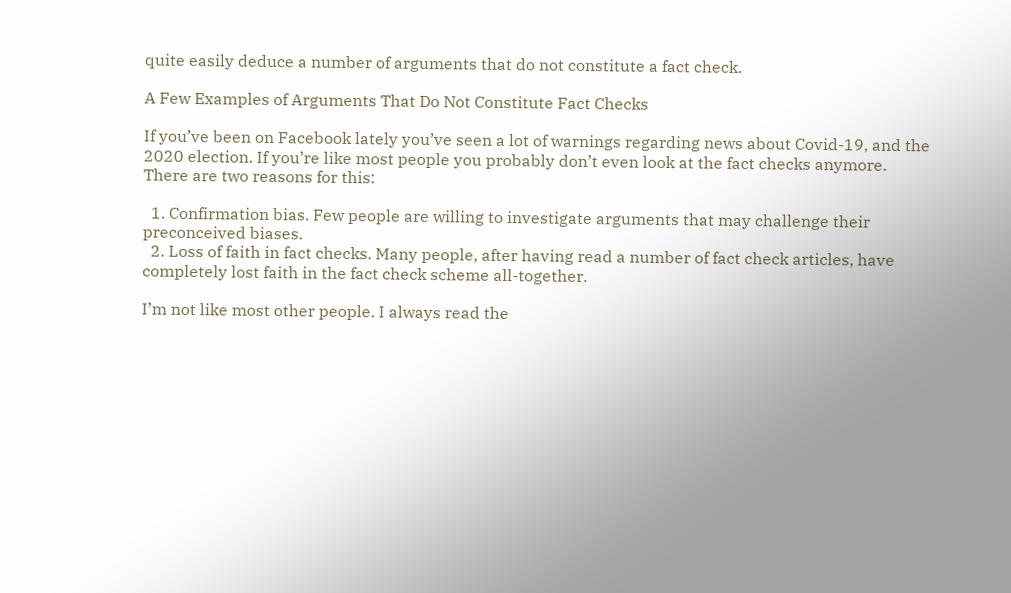quite easily deduce a number of arguments that do not constitute a fact check.

A Few Examples of Arguments That Do Not Constitute Fact Checks

If you’ve been on Facebook lately you’ve seen a lot of warnings regarding news about Covid-19, and the 2020 election. If you’re like most people you probably don’t even look at the fact checks anymore. There are two reasons for this:

  1. Confirmation bias. Few people are willing to investigate arguments that may challenge their preconceived biases.
  2. Loss of faith in fact checks. Many people, after having read a number of fact check articles, have completely lost faith in the fact check scheme all-together.

I’m not like most other people. I always read the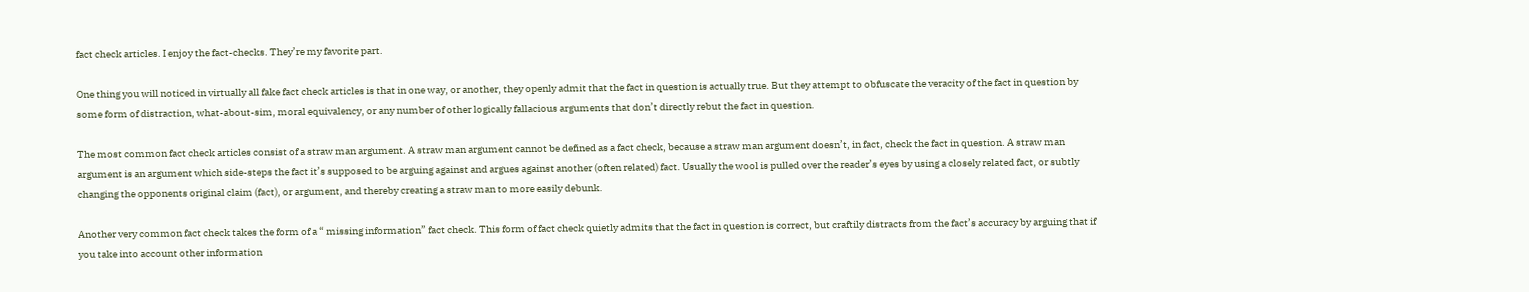fact check articles. I enjoy the fact-checks. They’re my favorite part.

One thing you will noticed in virtually all fake fact check articles is that in one way, or another, they openly admit that the fact in question is actually true. But they attempt to obfuscate the veracity of the fact in question by some form of distraction, what-about-sim, moral equivalency, or any number of other logically fallacious arguments that don’t directly rebut the fact in question.

The most common fact check articles consist of a straw man argument. A straw man argument cannot be defined as a fact check, because a straw man argument doesn’t, in fact, check the fact in question. A straw man argument is an argument which side-steps the fact it’s supposed to be arguing against and argues against another (often related) fact. Usually the wool is pulled over the reader’s eyes by using a closely related fact, or subtly changing the opponents original claim (fact), or argument, and thereby creating a straw man to more easily debunk.

Another very common fact check takes the form of a “ missing information” fact check. This form of fact check quietly admits that the fact in question is correct, but craftily distracts from the fact’s accuracy by arguing that if you take into account other information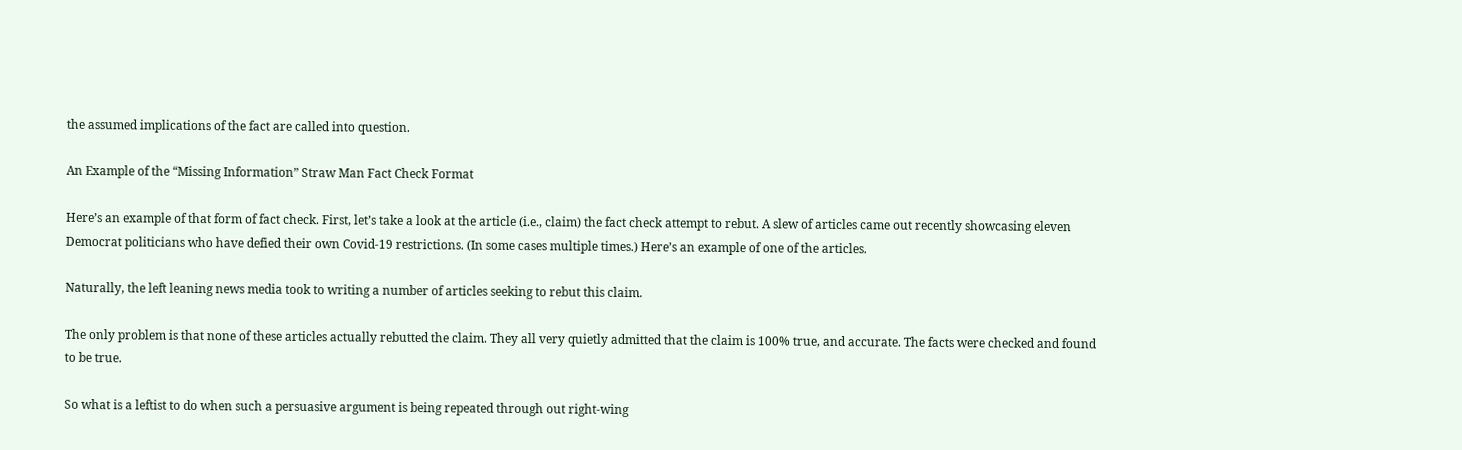the assumed implications of the fact are called into question.

An Example of the “Missing Information” Straw Man Fact Check Format

Here’s an example of that form of fact check. First, let’s take a look at the article (i.e., claim) the fact check attempt to rebut. A slew of articles came out recently showcasing eleven Democrat politicians who have defied their own Covid-19 restrictions. (In some cases multiple times.) Here’s an example of one of the articles.

Naturally, the left leaning news media took to writing a number of articles seeking to rebut this claim.

The only problem is that none of these articles actually rebutted the claim. They all very quietly admitted that the claim is 100% true, and accurate. The facts were checked and found to be true.

So what is a leftist to do when such a persuasive argument is being repeated through out right-wing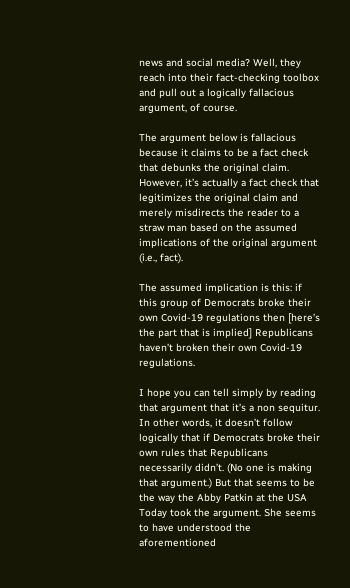news and social media? Well, they reach into their fact-checking toolbox and pull out a logically fallacious argument, of course.

The argument below is fallacious because it claims to be a fact check that debunks the original claim. However, it’s actually a fact check that legitimizes the original claim and merely misdirects the reader to a straw man based on the assumed implications of the original argument (i.e., fact).

The assumed implication is this: if this group of Democrats broke their own Covid-19 regulations then [here’s the part that is implied] Republicans haven’t broken their own Covid-19 regulations.

I hope you can tell simply by reading that argument that it’s a non sequitur. In other words, it doesn’t follow logically that if Democrats broke their own rules that Republicans necessarily didn’t. (No one is making that argument.) But that seems to be the way the Abby Patkin at the USA Today took the argument. She seems to have understood the aforementioned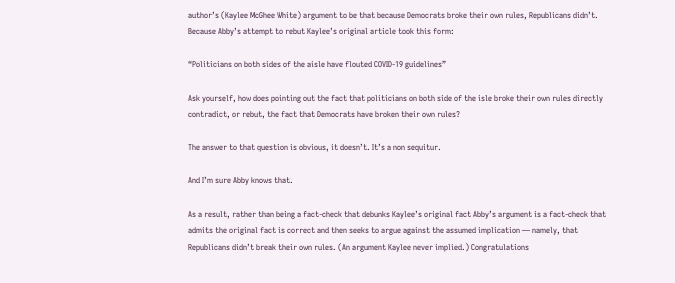author’s (Kaylee McGhee White) argument to be that because Democrats broke their own rules, Republicans didn’t. Because Abby’s attempt to rebut Kaylee’s original article took this form:

“Politicians on both sides of the aisle have flouted COVID-19 guidelines”

Ask yourself, how does pointing out the fact that politicians on both side of the isle broke their own rules directly contradict, or rebut, the fact that Democrats have broken their own rules?

The answer to that question is obvious, it doesn’t. It’s a non sequitur.

And I’m sure Abby knows that.

As a result, rather than being a fact-check that debunks Kaylee’s original fact Abby’s argument is a fact-check that admits the original fact is correct and then seeks to argue against the assumed implication — namely, that Republicans didn’t break their own rules. (An argument Kaylee never implied.) Congratulations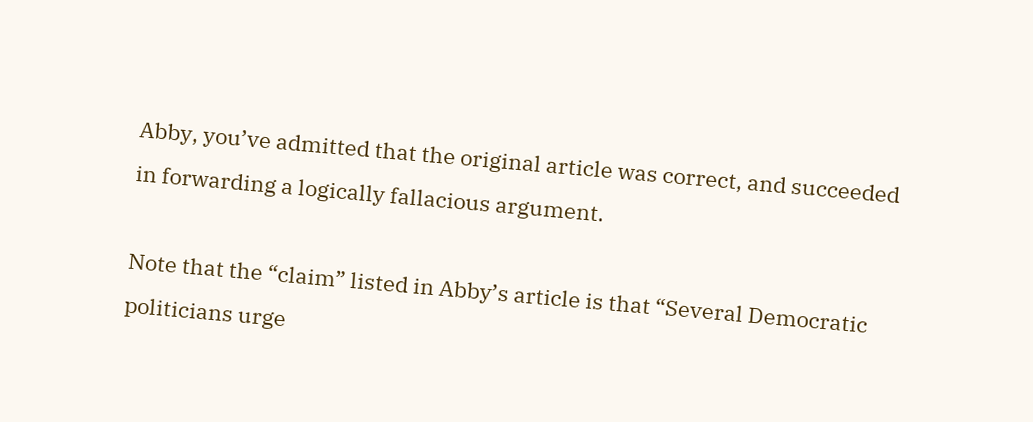Abby, you’ve admitted that the original article was correct, and succeeded in forwarding a logically fallacious argument.

Note that the “claim” listed in Abby’s article is that “Several Democratic politicians urge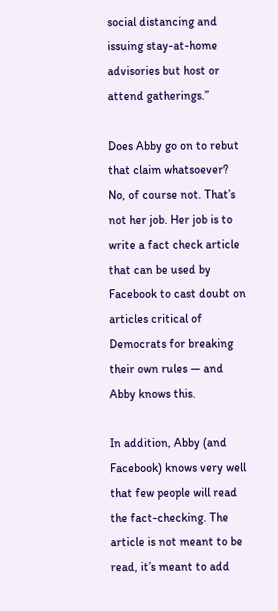social distancing and issuing stay-at-home advisories but host or attend gatherings.”

Does Abby go on to rebut that claim whatsoever? No, of course not. That’s not her job. Her job is to write a fact check article that can be used by Facebook to cast doubt on articles critical of Democrats for breaking their own rules — and Abby knows this.

In addition, Abby (and Facebook) knows very well that few people will read the fact-checking. The article is not meant to be read, it’s meant to add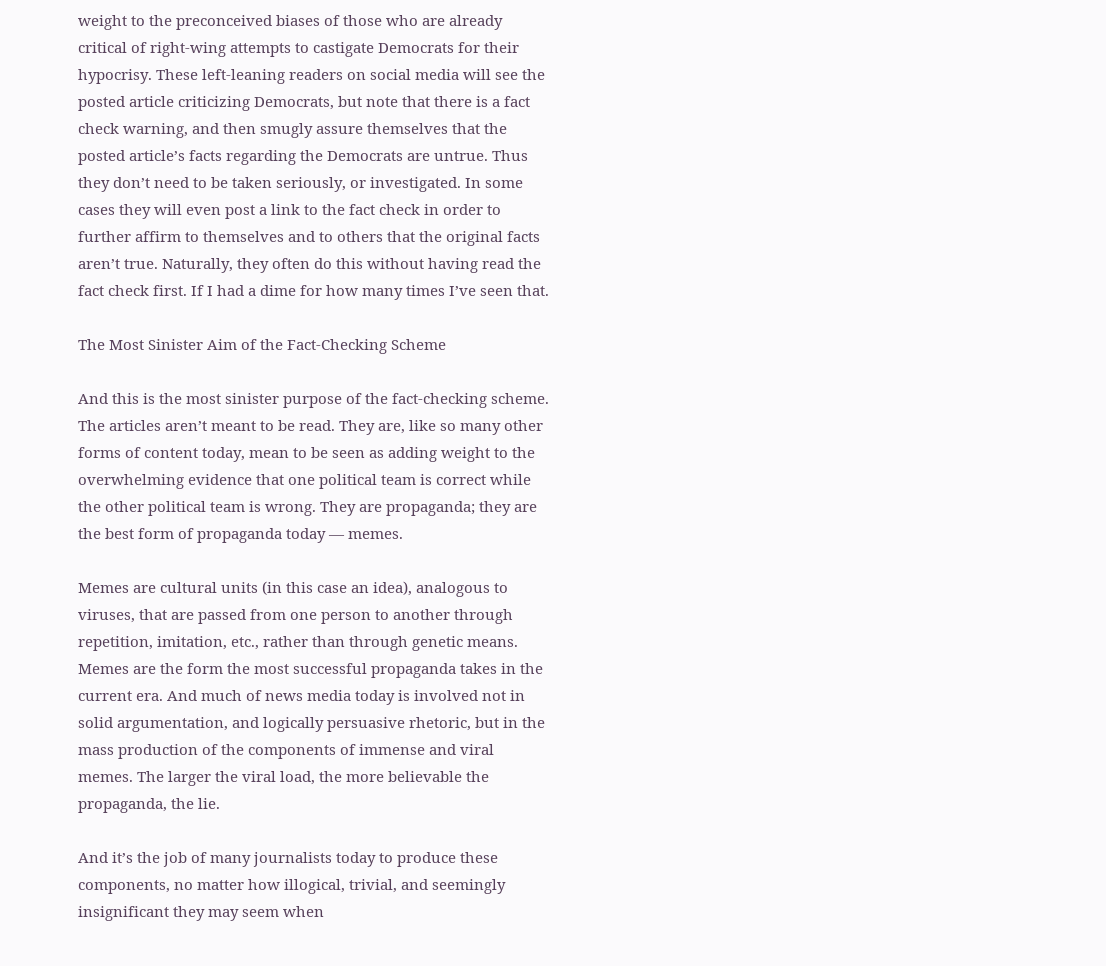weight to the preconceived biases of those who are already critical of right-wing attempts to castigate Democrats for their hypocrisy. These left-leaning readers on social media will see the posted article criticizing Democrats, but note that there is a fact check warning, and then smugly assure themselves that the posted article’s facts regarding the Democrats are untrue. Thus they don’t need to be taken seriously, or investigated. In some cases they will even post a link to the fact check in order to further affirm to themselves and to others that the original facts aren’t true. Naturally, they often do this without having read the fact check first. If I had a dime for how many times I’ve seen that.

The Most Sinister Aim of the Fact-Checking Scheme

And this is the most sinister purpose of the fact-checking scheme. The articles aren’t meant to be read. They are, like so many other forms of content today, mean to be seen as adding weight to the overwhelming evidence that one political team is correct while the other political team is wrong. They are propaganda; they are the best form of propaganda today — memes.

Memes are cultural units (in this case an idea), analogous to viruses, that are passed from one person to another through repetition, imitation, etc., rather than through genetic means. Memes are the form the most successful propaganda takes in the current era. And much of news media today is involved not in solid argumentation, and logically persuasive rhetoric, but in the mass production of the components of immense and viral memes. The larger the viral load, the more believable the propaganda, the lie.

And it’s the job of many journalists today to produce these components, no matter how illogical, trivial, and seemingly insignificant they may seem when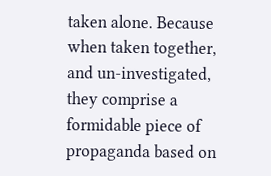taken alone. Because when taken together, and un-investigated, they comprise a formidable piece of propaganda based on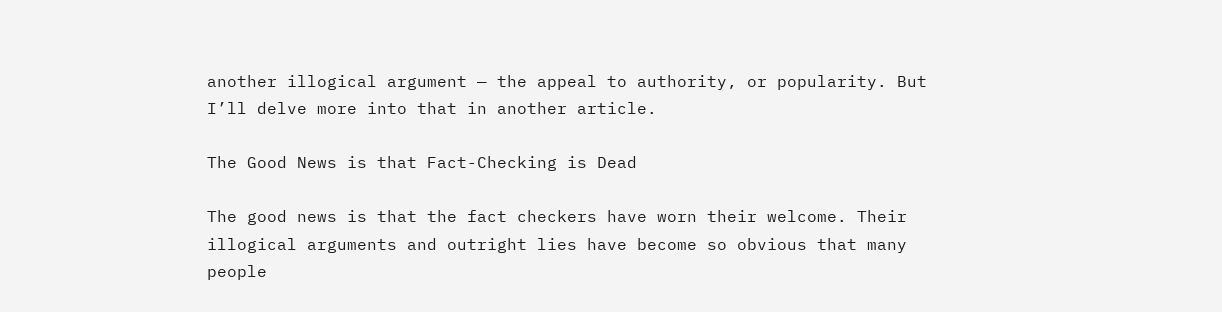another illogical argument — the appeal to authority, or popularity. But I’ll delve more into that in another article.

The Good News is that Fact-Checking is Dead

The good news is that the fact checkers have worn their welcome. Their illogical arguments and outright lies have become so obvious that many people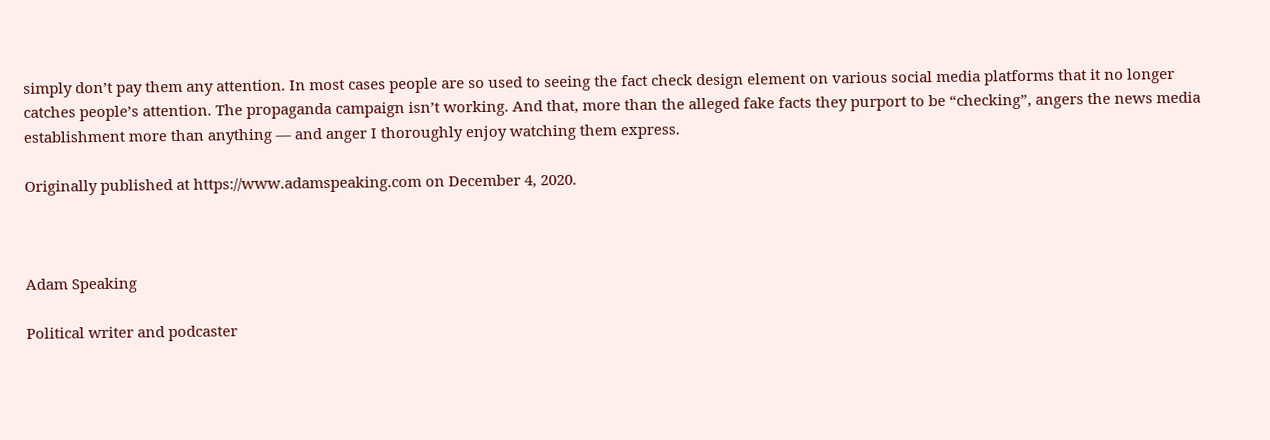simply don’t pay them any attention. In most cases people are so used to seeing the fact check design element on various social media platforms that it no longer catches people’s attention. The propaganda campaign isn’t working. And that, more than the alleged fake facts they purport to be “checking”, angers the news media establishment more than anything — and anger I thoroughly enjoy watching them express.

Originally published at https://www.adamspeaking.com on December 4, 2020.



Adam Speaking

Political writer and podcaster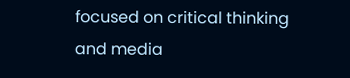focused on critical thinking and media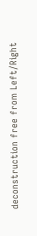deconstruction free from Left/Right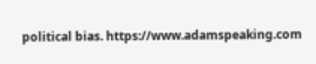political bias. https://www.adamspeaking.com